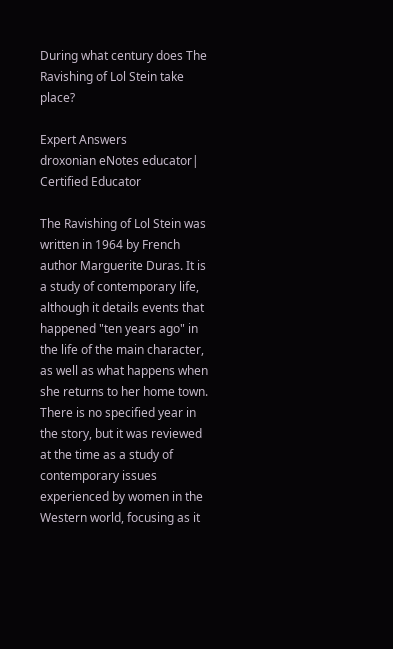During what century does The Ravishing of Lol Stein take place?

Expert Answers
droxonian eNotes educator| Certified Educator

The Ravishing of Lol Stein was written in 1964 by French author Marguerite Duras. It is a study of contemporary life, although it details events that happened "ten years ago" in the life of the main character, as well as what happens when she returns to her home town. There is no specified year in the story, but it was reviewed at the time as a study of contemporary issues experienced by women in the Western world, focusing as it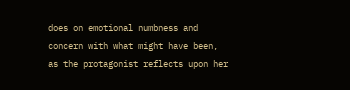does on emotional numbness and concern with what might have been, as the protagonist reflects upon her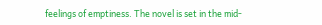feelings of emptiness. The novel is set in the mid-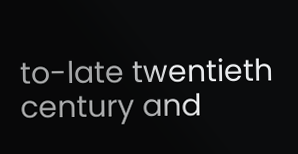to-late twentieth century and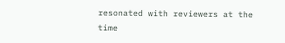resonated with reviewers at the time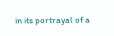in its portrayal of a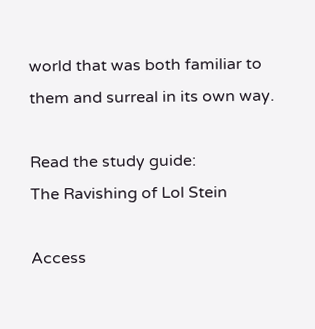world that was both familiar to them and surreal in its own way.

Read the study guide:
The Ravishing of Lol Stein

Access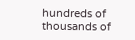hundreds of thousands of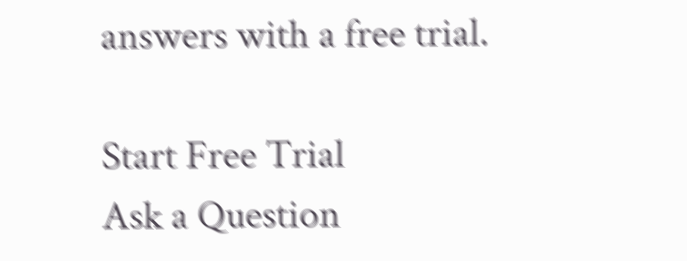answers with a free trial.

Start Free Trial
Ask a Question